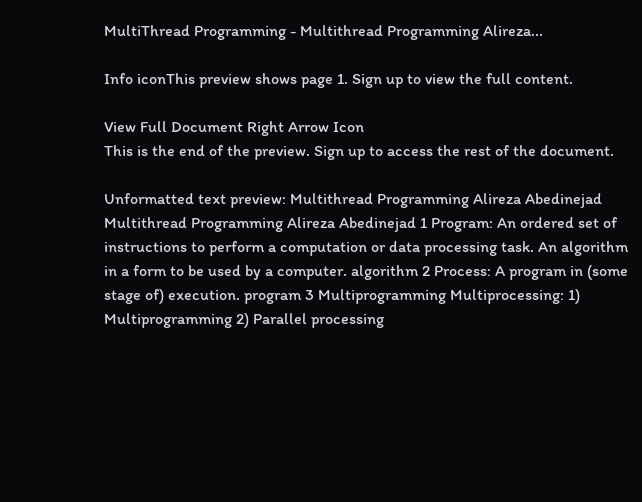MultiThread Programming - Multithread Programming Alireza...

Info iconThis preview shows page 1. Sign up to view the full content.

View Full Document Right Arrow Icon
This is the end of the preview. Sign up to access the rest of the document.

Unformatted text preview: Multithread Programming Alireza Abedinejad Multithread Programming Alireza Abedinejad 1 Program: An ordered set of instructions to perform a computation or data processing task. An algorithm in a form to be used by a computer. algorithm 2 Process: A program in (some stage of) execution. program 3 Multiprogramming Multiprocessing: 1) Multiprogramming 2) Parallel processing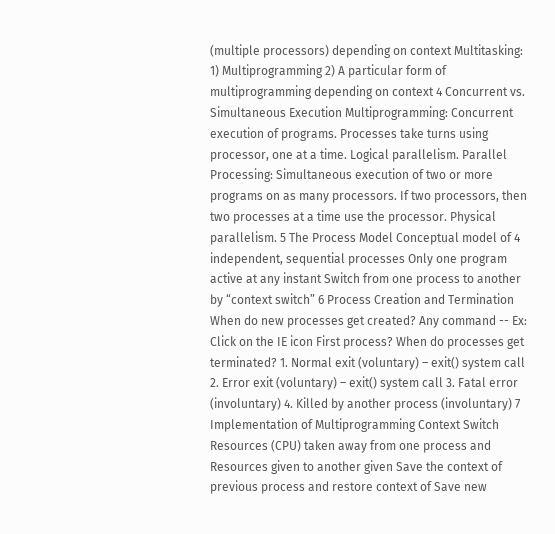(multiple processors) depending on context Multitasking: 1) Multiprogramming 2) A particular form of multiprogramming depending on context 4 Concurrent vs. Simultaneous Execution Multiprogramming: Concurrent execution of programs. Processes take turns using processor, one at a time. Logical parallelism. Parallel Processing: Simultaneous execution of two or more programs on as many processors. If two processors, then two processes at a time use the processor. Physical parallelism. 5 The Process Model Conceptual model of 4 independent, sequential processes Only one program active at any instant Switch from one process to another by “context switch” 6 Process Creation and Termination When do new processes get created? Any command -- Ex: Click on the IE icon First process? When do processes get terminated? 1. Normal exit (voluntary) – exit() system call 2. Error exit (voluntary) – exit() system call 3. Fatal error (involuntary) 4. Killed by another process (involuntary) 7 Implementation of Multiprogramming Context Switch Resources (CPU) taken away from one process and Resources given to another given Save the context of previous process and restore context of Save new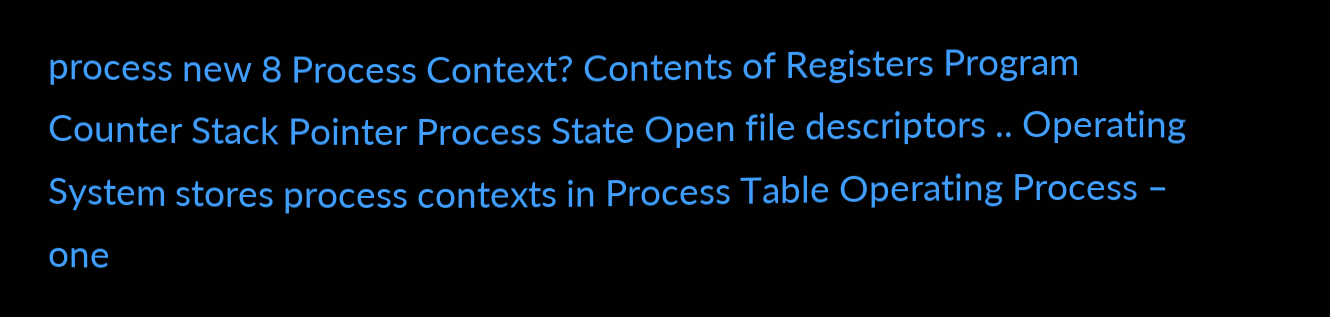process new 8 Process Context? Contents of Registers Program Counter Stack Pointer Process State Open file descriptors .. Operating System stores process contexts in Process Table Operating Process – one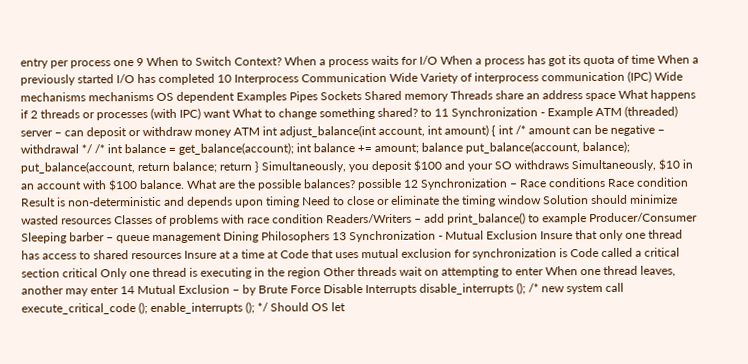entry per process one 9 When to Switch Context? When a process waits for I/O When a process has got its quota of time When a previously started I/O has completed 10 Interprocess Communication Wide Variety of interprocess communication (IPC) Wide mechanisms mechanisms OS dependent Examples Pipes Sockets Shared memory Threads share an address space What happens if 2 threads or processes (with IPC) want What to change something shared? to 11 Synchronization - Example ATM (threaded) server – can deposit or withdraw money ATM int adjust_balance(int account, int amount) { int /* amount can be negative – withdrawal */ /* int balance = get_balance(account); int balance += amount; balance put_balance(account, balance); put_balance(account, return balance; return } Simultaneously, you deposit $100 and your SO withdraws Simultaneously, $10 in an account with $100 balance. What are the possible balances? possible 12 Synchronization – Race conditions Race condition Result is non-deterministic and depends upon timing Need to close or eliminate the timing window Solution should minimize wasted resources Classes of problems with race condition Readers/Writers – add print_balance() to example Producer/Consumer Sleeping barber – queue management Dining Philosophers 13 Synchronization - Mutual Exclusion Insure that only one thread has access to shared resources Insure at a time at Code that uses mutual exclusion for synchronization is Code called a critical section critical Only one thread is executing in the region Other threads wait on attempting to enter When one thread leaves, another may enter 14 Mutual Exclusion – by Brute Force Disable Interrupts disable_interrupts (); /* new system call execute_critical_code (); enable_interrupts (); */ Should OS let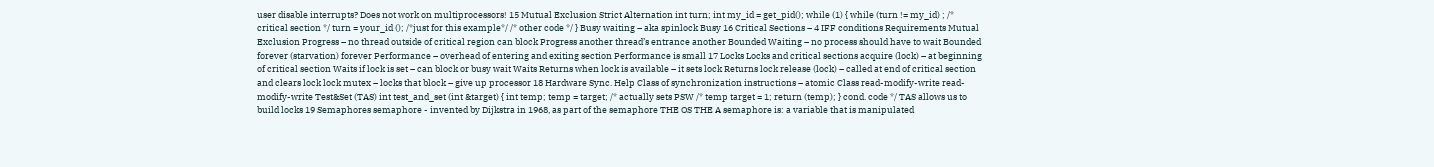user disable interrupts? Does not work on multiprocessors! 15 Mutual Exclusion Strict Alternation int turn; int my_id = get_pid(); while (1) { while (turn != my_id) ; /* critical section */ turn = your_id (); /*just for this example*/ /* other code */ } Busy waiting – aka spinlock Busy 16 Critical Sections – 4 IFF conditions Requirements Mutual Exclusion Progress – no thread outside of critical region can block Progress another thread’s entrance another Bounded Waiting – no process should have to wait Bounded forever (starvation) forever Performance – overhead of entering and exiting section Performance is small 17 Locks Locks and critical sections acquire (lock) – at beginning of critical section Waits if lock is set – can block or busy wait Waits Returns when lock is available – it sets lock Returns lock release (lock) – called at end of critical section and clears lock lock mutex – locks that block – give up processor 18 Hardware Sync. Help Class of synchronization instructions – atomic Class read-modify-write read-modify-write Test&Set (TAS) int test_and_set (int &target) { int temp; temp = target; /* actually sets PSW /* temp target = 1; return (temp); } cond. code */ TAS allows us to build locks 19 Semaphores semaphore - invented by Dijkstra in 1968, as part of the semaphore THE OS THE A semaphore is: a variable that is manipulated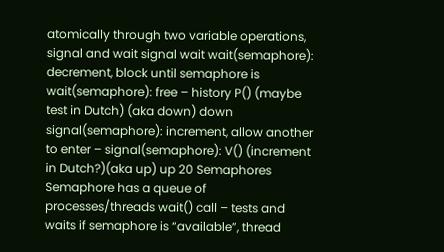atomically through two variable operations, signal and wait signal wait wait(semaphore): decrement, block until semaphore is wait(semaphore): free – history P() (maybe test in Dutch) (aka down) down signal(semaphore): increment, allow another to enter – signal(semaphore): V() (increment in Dutch?)(aka up) up 20 Semaphores Semaphore has a queue of processes/threads wait() call – tests and waits if semaphore is “available”, thread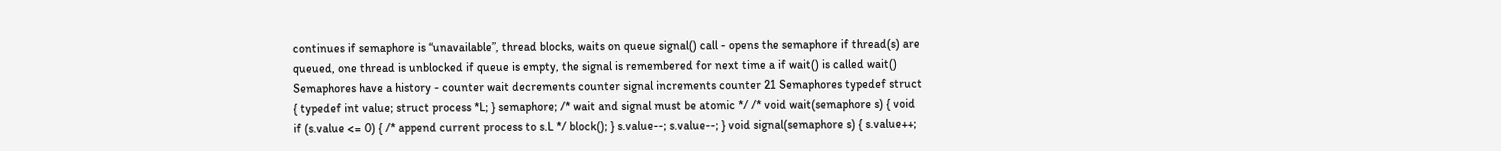continues if semaphore is “unavailable”, thread blocks, waits on queue signal() call - opens the semaphore if thread(s) are queued, one thread is unblocked if queue is empty, the signal is remembered for next time a if wait() is called wait() Semaphores have a history - counter wait decrements counter signal increments counter 21 Semaphores typedef struct { typedef int value; struct process *L; } semaphore; /* wait and signal must be atomic */ /* void wait(semaphore s) { void if (s.value <= 0) { /* append current process to s.L */ block(); } s.value--; s.value--; } void signal(semaphore s) { s.value++;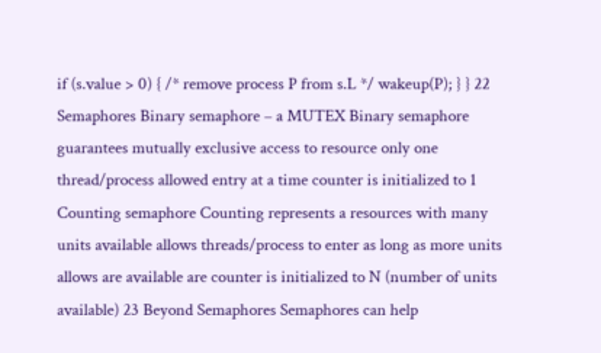if (s.value > 0) { /* remove process P from s.L */ wakeup(P); } } 22 Semaphores Binary semaphore – a MUTEX Binary semaphore guarantees mutually exclusive access to resource only one thread/process allowed entry at a time counter is initialized to 1 Counting semaphore Counting represents a resources with many units available allows threads/process to enter as long as more units allows are available are counter is initialized to N (number of units available) 23 Beyond Semaphores Semaphores can help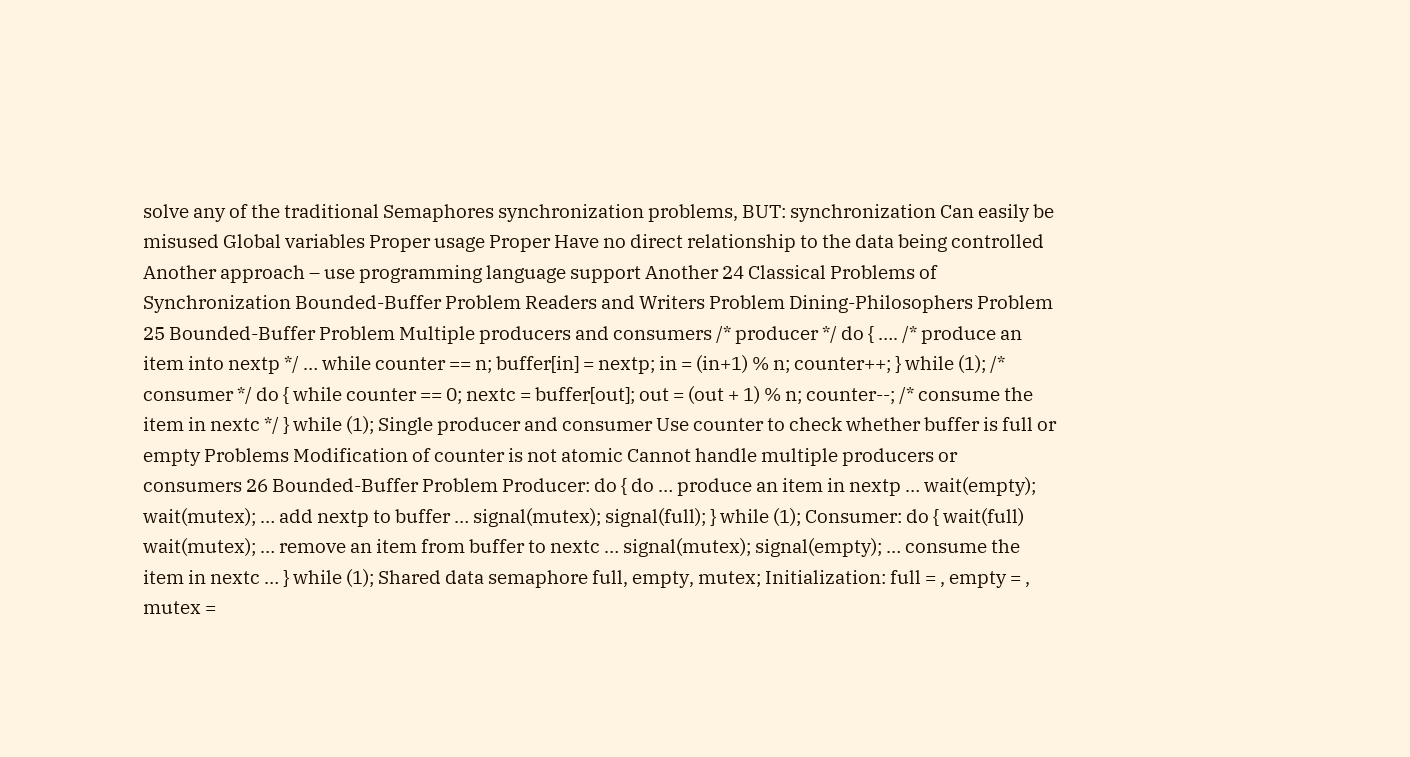solve any of the traditional Semaphores synchronization problems, BUT: synchronization Can easily be misused Global variables Proper usage Proper Have no direct relationship to the data being controlled Another approach – use programming language support Another 24 Classical Problems of Synchronization Bounded-Buffer Problem Readers and Writers Problem Dining-Philosophers Problem 25 Bounded-Buffer Problem Multiple producers and consumers /* producer */ do { …. /* produce an item into nextp */ … while counter == n; buffer[in] = nextp; in = (in+1) % n; counter++; } while (1); /* consumer */ do { while counter == 0; nextc = buffer[out]; out = (out + 1) % n; counter--; /* consume the item in nextc */ } while (1); Single producer and consumer Use counter to check whether buffer is full or empty Problems Modification of counter is not atomic Cannot handle multiple producers or consumers 26 Bounded-Buffer Problem Producer: do { do … produce an item in nextp … wait(empty); wait(mutex); … add nextp to buffer … signal(mutex); signal(full); } while (1); Consumer: do { wait(full) wait(mutex); … remove an item from buffer to nextc … signal(mutex); signal(empty); … consume the item in nextc … } while (1); Shared data semaphore full, empty, mutex; Initialization: full = , empty = , mutex =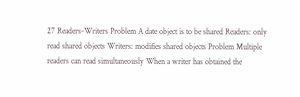27 Readers-Writers Problem A date object is to be shared Readers: only read shared objects Writers: modifies shared objects Problem Multiple readers can read simultaneously When a writer has obtained the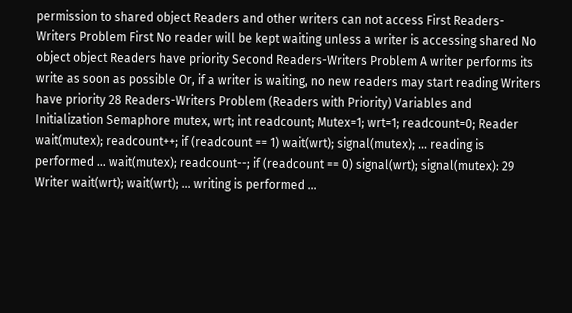permission to shared object Readers and other writers can not access First Readers-Writers Problem First No reader will be kept waiting unless a writer is accessing shared No object object Readers have priority Second Readers-Writers Problem A writer performs its write as soon as possible Or, if a writer is waiting, no new readers may start reading Writers have priority 28 Readers-Writers Problem (Readers with Priority) Variables and Initialization Semaphore mutex, wrt; int readcount; Mutex=1; wrt=1; readcount=0; Reader wait(mutex); readcount++; if (readcount == 1) wait(wrt); signal(mutex); … reading is performed … wait(mutex); readcount--; if (readcount == 0) signal(wrt); signal(mutex): 29 Writer wait(wrt); wait(wrt); … writing is performed …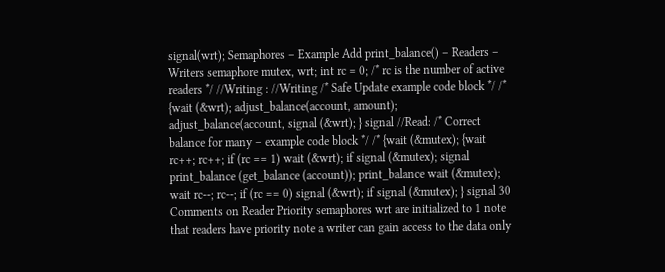signal(wrt); Semaphores – Example Add print_balance() – Readers – Writers semaphore mutex, wrt; int rc = 0; /* rc is the number of active readers */ //Writing : //Writing /* Safe Update example code block */ /* {wait (&wrt); adjust_balance(account, amount); adjust_balance(account, signal (&wrt); } signal //Read: /* Correct balance for many – example code block */ /* {wait (&mutex); {wait rc++; rc++; if (rc == 1) wait (&wrt); if signal (&mutex); signal print_balance (get_balance (account)); print_balance wait (&mutex); wait rc--; rc--; if (rc == 0) signal (&wrt); if signal (&mutex); } signal 30 Comments on Reader Priority semaphores wrt are initialized to 1 note that readers have priority note a writer can gain access to the data only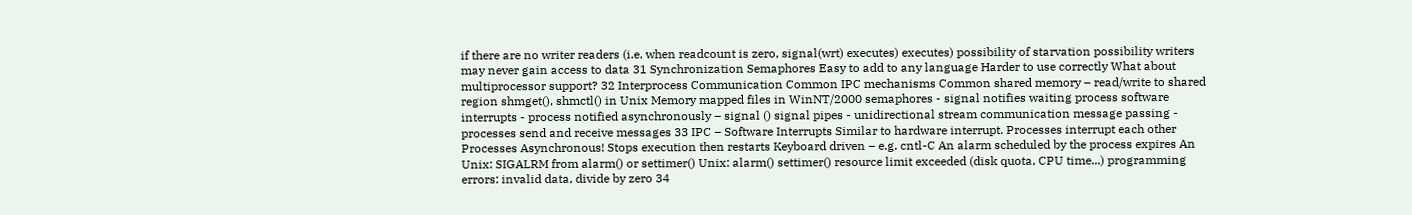if there are no writer readers (i.e. when readcount is zero, signal(wrt) executes) executes) possibility of starvation possibility writers may never gain access to data 31 Synchronization Semaphores Easy to add to any language Harder to use correctly What about multiprocessor support? 32 Interprocess Communication Common IPC mechanisms Common shared memory – read/write to shared region shmget(), shmctl() in Unix Memory mapped files in WinNT/2000 semaphores - signal notifies waiting process software interrupts - process notified asynchronously – signal () signal pipes - unidirectional stream communication message passing - processes send and receive messages 33 IPC – Software Interrupts Similar to hardware interrupt. Processes interrupt each other Processes Asynchronous! Stops execution then restarts Keyboard driven – e.g. cntl-C An alarm scheduled by the process expires An Unix: SIGALRM from alarm() or settimer() Unix: alarm() settimer() resource limit exceeded (disk quota, CPU time...) programming errors: invalid data, divide by zero 34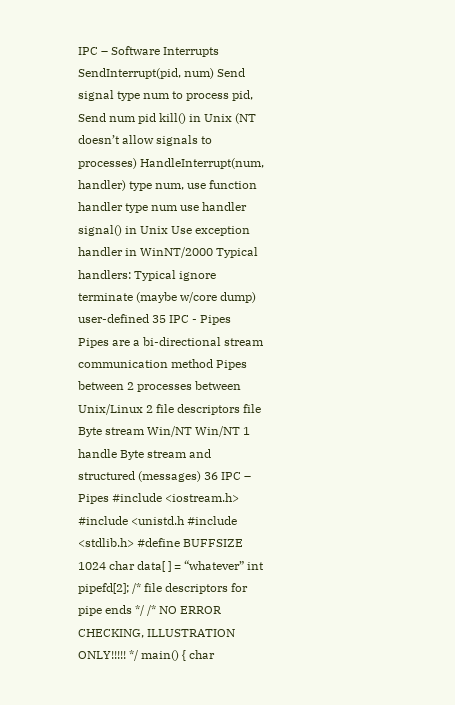IPC – Software Interrupts SendInterrupt(pid, num) Send signal type num to process pid, Send num pid kill() in Unix (NT doesn’t allow signals to processes) HandleInterrupt(num, handler) type num, use function handler type num use handler signal() in Unix Use exception handler in WinNT/2000 Typical handlers: Typical ignore terminate (maybe w/core dump) user-defined 35 IPC - Pipes Pipes are a bi-directional stream communication method Pipes between 2 processes between Unix/Linux 2 file descriptors file Byte stream Win/NT Win/NT 1 handle Byte stream and structured (messages) 36 IPC – Pipes #include <iostream.h> #include <unistd.h #include <stdlib.h> #define BUFFSIZE 1024 char data[ ] = “whatever” int pipefd[2]; /* file descriptors for pipe ends */ /* NO ERROR CHECKING, ILLUSTRATION ONLY!!!!! */ main() { char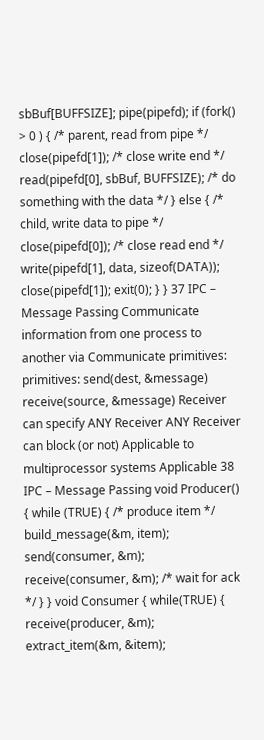sbBuf[BUFFSIZE]; pipe(pipefd); if (fork() > 0 ) { /* parent, read from pipe */ close(pipefd[1]); /* close write end */ read(pipefd[0], sbBuf, BUFFSIZE); /* do something with the data */ } else { /* child, write data to pipe */ close(pipefd[0]); /* close read end */ write(pipefd[1], data, sizeof(DATA)); close(pipefd[1]); exit(0); } } 37 IPC – Message Passing Communicate information from one process to another via Communicate primitives: primitives: send(dest, &message) receive(source, &message) Receiver can specify ANY Receiver ANY Receiver can block (or not) Applicable to multiprocessor systems Applicable 38 IPC – Message Passing void Producer() { while (TRUE) { /* produce item */ build_message(&m, item); send(consumer, &m); receive(consumer, &m); /* wait for ack */ } } void Consumer { while(TRUE) { receive(producer, &m); extract_item(&m, &item);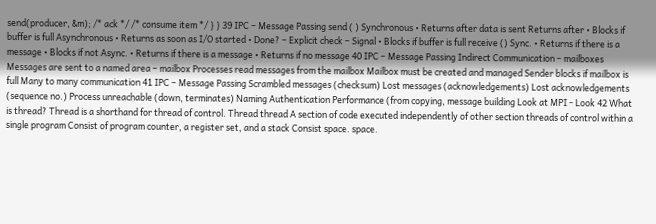send(producer, &m); /* ack */ /* consume item */ } } 39 IPC – Message Passing send ( ) Synchronous • Returns after data is sent Returns after • Blocks if buffer is full Asynchronous • Returns as soon as I/O started • Done? – Explicit check – Signal • Blocks if buffer is full receive () Sync. • Returns if there is a message • Blocks if not Async. • Returns if there is a message • Returns if no message 40 IPC – Message Passing Indirect Communication – mailboxes Messages are sent to a named area – mailbox Processes read messages from the mailbox Mailbox must be created and managed Sender blocks if mailbox is full Many to many communication 41 IPC – Message Passing Scrambled messages (checksum) Lost messages (acknowledgements) Lost acknowledgements (sequence no.) Process unreachable (down, terminates) Naming Authentication Performance (from copying, message building Look at MPI - Look 42 What is thread? Thread is a shorthand for thread of control. Thread thread A section of code executed independently of other section threads of control within a single program Consist of program counter, a register set, and a stack Consist space. space.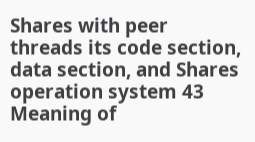Shares with peer threads its code section, data section, and Shares operation system 43 Meaning of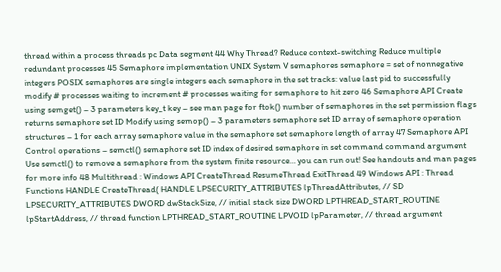thread within a process threads pc Data segment 44 Why Thread? Reduce context-switching Reduce multiple redundant processes 45 Semaphore implementation UNIX System V semaphores semaphore = set of nonnegative integers POSIX semaphores are single integers each semaphore in the set tracks: value last pid to successfully modify # processes waiting to increment # processes waiting for semaphore to hit zero 46 Semaphore API Create using semget() – 3 parameters key_t key – see man page for ftok() number of semaphores in the set permission flags returns semaphore set ID Modify using semop() – 3 parameters semaphore set ID array of semaphore operation structures – 1 for each array semaphore value in the semaphore set semaphore length of array 47 Semaphore API Control operations – semctl() semaphore set ID index of desired semaphore in set command command argument Use semctl() to remove a semaphore from the system finite resource… you can run out! See handouts and man pages for more info 48 Multithread : Windows API CreateThread ResumeThread ExitThread 49 Windows API : Thread Functions HANDLE CreateThread( HANDLE LPSECURITY_ATTRIBUTES lpThreadAttributes, // SD LPSECURITY_ATTRIBUTES DWORD dwStackSize, // initial stack size DWORD LPTHREAD_START_ROUTINE lpStartAddress, // thread function LPTHREAD_START_ROUTINE LPVOID lpParameter, // thread argument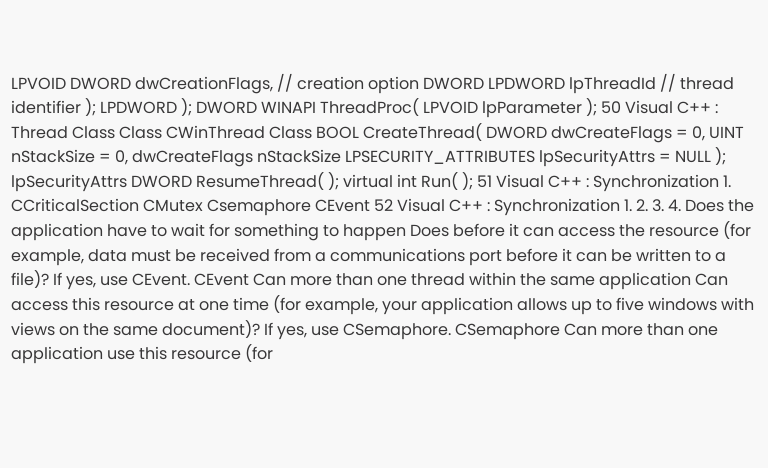LPVOID DWORD dwCreationFlags, // creation option DWORD LPDWORD lpThreadId // thread identifier ); LPDWORD ); DWORD WINAPI ThreadProc( LPVOID lpParameter ); 50 Visual C++ : Thread Class Class CWinThread Class BOOL CreateThread( DWORD dwCreateFlags = 0, UINT nStackSize = 0, dwCreateFlags nStackSize LPSECURITY_ATTRIBUTES lpSecurityAttrs = NULL ); lpSecurityAttrs DWORD ResumeThread( ); virtual int Run( ); 51 Visual C++ : Synchronization 1. CCriticalSection CMutex Csemaphore CEvent 52 Visual C++ : Synchronization 1. 2. 3. 4. Does the application have to wait for something to happen Does before it can access the resource (for example, data must be received from a communications port before it can be written to a file)? If yes, use CEvent. CEvent Can more than one thread within the same application Can access this resource at one time (for example, your application allows up to five windows with views on the same document)? If yes, use CSemaphore. CSemaphore Can more than one application use this resource (for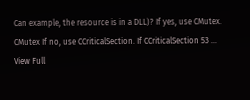Can example, the resource is in a DLL)? If yes, use CMutex. CMutex If no, use CCriticalSection. If CCriticalSection 53 ...
View Full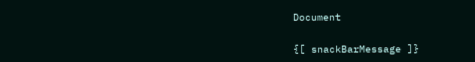Document

{[ snackBarMessage ]}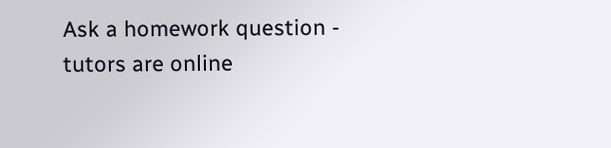Ask a homework question - tutors are online